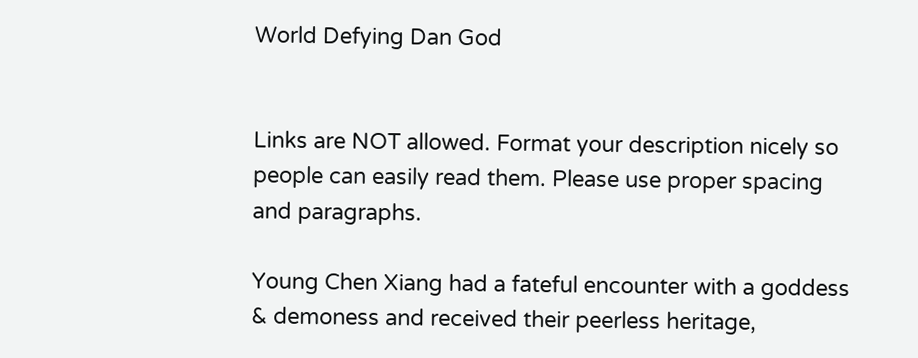World Defying Dan God


Links are NOT allowed. Format your description nicely so people can easily read them. Please use proper spacing and paragraphs.

Young Chen Xiang had a fateful encounter with a goddess & demoness and received their peerless heritage,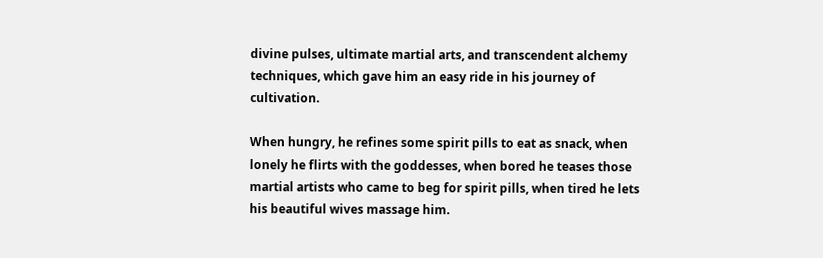divine pulses, ultimate martial arts, and transcendent alchemy techniques, which gave him an easy ride in his journey of cultivation.

When hungry, he refines some spirit pills to eat as snack, when lonely he flirts with the goddesses, when bored he teases those martial artists who came to beg for spirit pills, when tired he lets his beautiful wives massage him.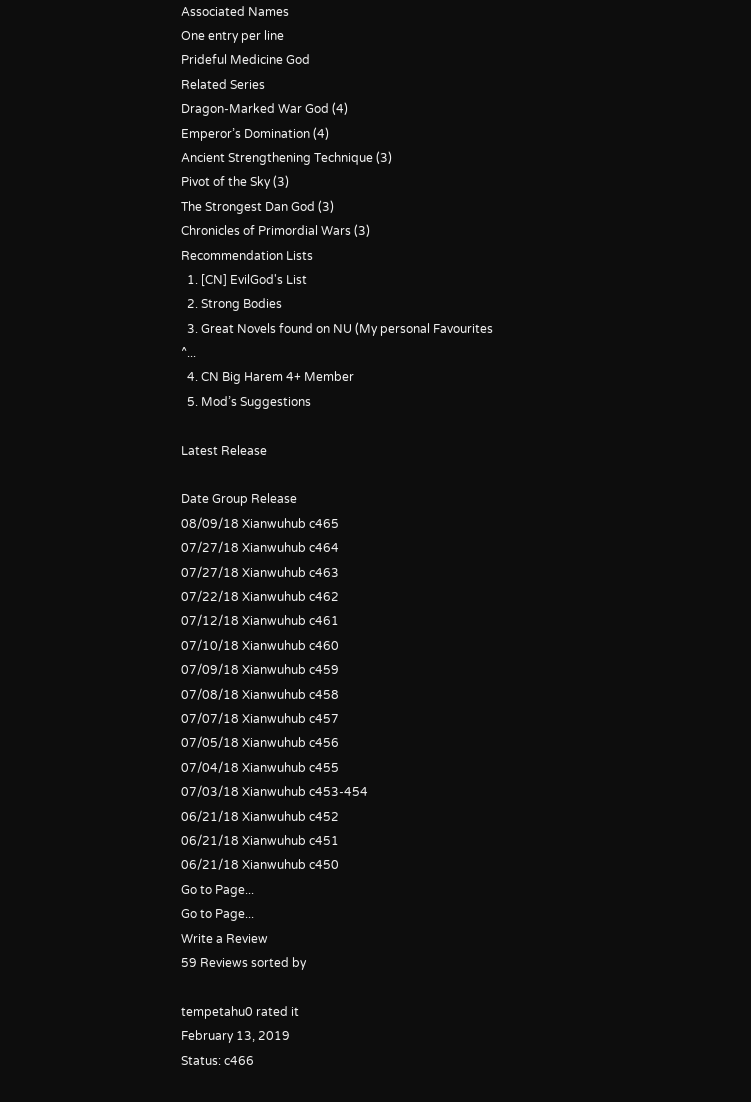Associated Names
One entry per line
Prideful Medicine God
Related Series
Dragon-Marked War God (4)
Emperor’s Domination (4)
Ancient Strengthening Technique (3)
Pivot of the Sky (3)
The Strongest Dan God (3)
Chronicles of Primordial Wars (3)
Recommendation Lists
  1. [CN] EvilGod's List
  2. Strong Bodies
  3. Great Novels found on NU (My personal Favourites ^...
  4. CN Big Harem 4+ Member
  5. Mod’s Suggestions

Latest Release

Date Group Release
08/09/18 Xianwuhub c465
07/27/18 Xianwuhub c464
07/27/18 Xianwuhub c463
07/22/18 Xianwuhub c462
07/12/18 Xianwuhub c461
07/10/18 Xianwuhub c460
07/09/18 Xianwuhub c459
07/08/18 Xianwuhub c458
07/07/18 Xianwuhub c457
07/05/18 Xianwuhub c456
07/04/18 Xianwuhub c455
07/03/18 Xianwuhub c453-454
06/21/18 Xianwuhub c452
06/21/18 Xianwuhub c451
06/21/18 Xianwuhub c450
Go to Page...
Go to Page...
Write a Review
59 Reviews sorted by

tempetahu0 rated it
February 13, 2019
Status: c466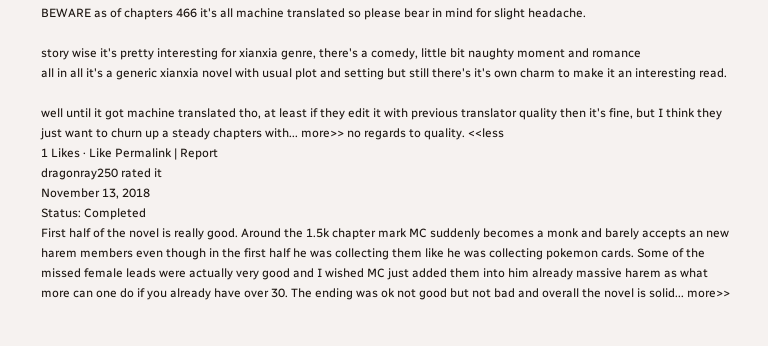BEWARE as of chapters 466 it's all machine translated so please bear in mind for slight headache.

story wise it's pretty interesting for xianxia genre, there's a comedy, little bit naughty moment and romance
all in all it's a generic xianxia novel with usual plot and setting but still there's it's own charm to make it an interesting read.

well until it got machine translated tho, at least if they edit it with previous translator quality then it's fine, but I think they just want to churn up a steady chapters with... more>> no regards to quality. <<less
1 Likes · Like Permalink | Report
dragonray250 rated it
November 13, 2018
Status: Completed
First half of the novel is really good. Around the 1.5k chapter mark MC suddenly becomes a monk and barely accepts an new harem members even though in the first half he was collecting them like he was collecting pokemon cards. Some of the missed female leads were actually very good and I wished MC just added them into him already massive harem as what more can one do if you already have over 30. The ending was ok not good but not bad and overall the novel is solid... more>>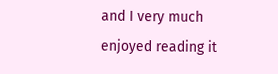and I very much enjoyed reading it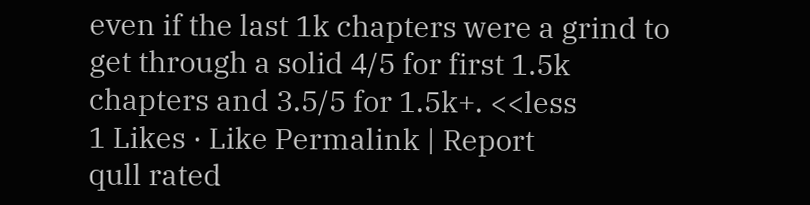even if the last 1k chapters were a grind to get through a solid 4/5 for first 1.5k chapters and 3.5/5 for 1.5k+. <<less
1 Likes · Like Permalink | Report
qull rated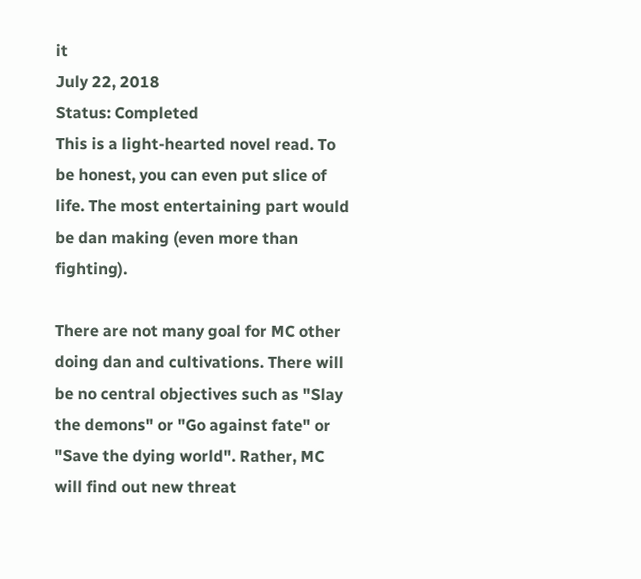it
July 22, 2018
Status: Completed
This is a light-hearted novel read. To be honest, you can even put slice of life. The most entertaining part would be dan making (even more than fighting).

There are not many goal for MC other doing dan and cultivations. There will be no central objectives such as "Slay the demons" or "Go against fate" or "Save the dying world". Rather, MC will find out new threat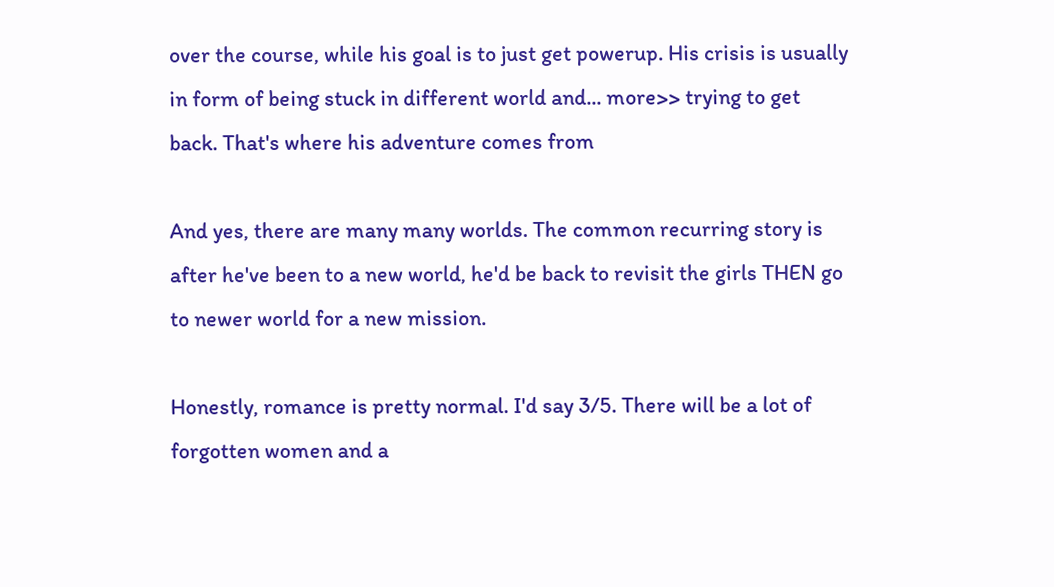over the course, while his goal is to just get powerup. His crisis is usually in form of being stuck in different world and... more>> trying to get back. That's where his adventure comes from

And yes, there are many many worlds. The common recurring story is after he've been to a new world, he'd be back to revisit the girls THEN go to newer world for a new mission.

Honestly, romance is pretty normal. I'd say 3/5. There will be a lot of forgotten women and a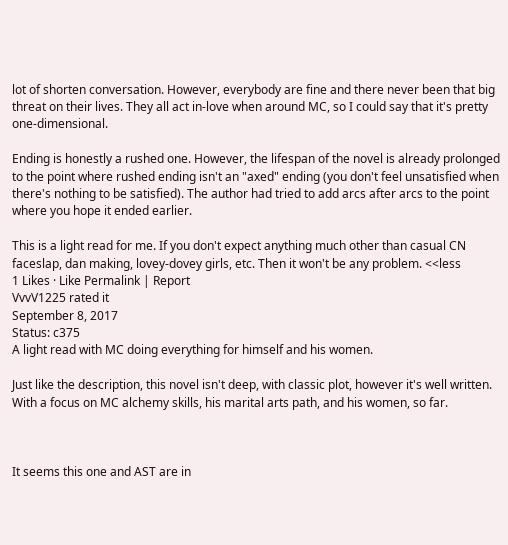lot of shorten conversation. However, everybody are fine and there never been that big threat on their lives. They all act in-love when around MC, so I could say that it's pretty one-dimensional.

Ending is honestly a rushed one. However, the lifespan of the novel is already prolonged to the point where rushed ending isn't an "axed" ending (you don't feel unsatisfied when there's nothing to be satisfied). The author had tried to add arcs after arcs to the point where you hope it ended earlier.

This is a light read for me. If you don't expect anything much other than casual CN faceslap, dan making, lovey-dovey girls, etc. Then it won't be any problem. <<less
1 Likes · Like Permalink | Report
VvvV1225 rated it
September 8, 2017
Status: c375
A light read with MC doing everything for himself and his women.

Just like the description, this novel isn't deep, with classic plot, however it's well written. With a focus on MC alchemy skills, his marital arts path, and his women, so far.



It seems this one and AST are in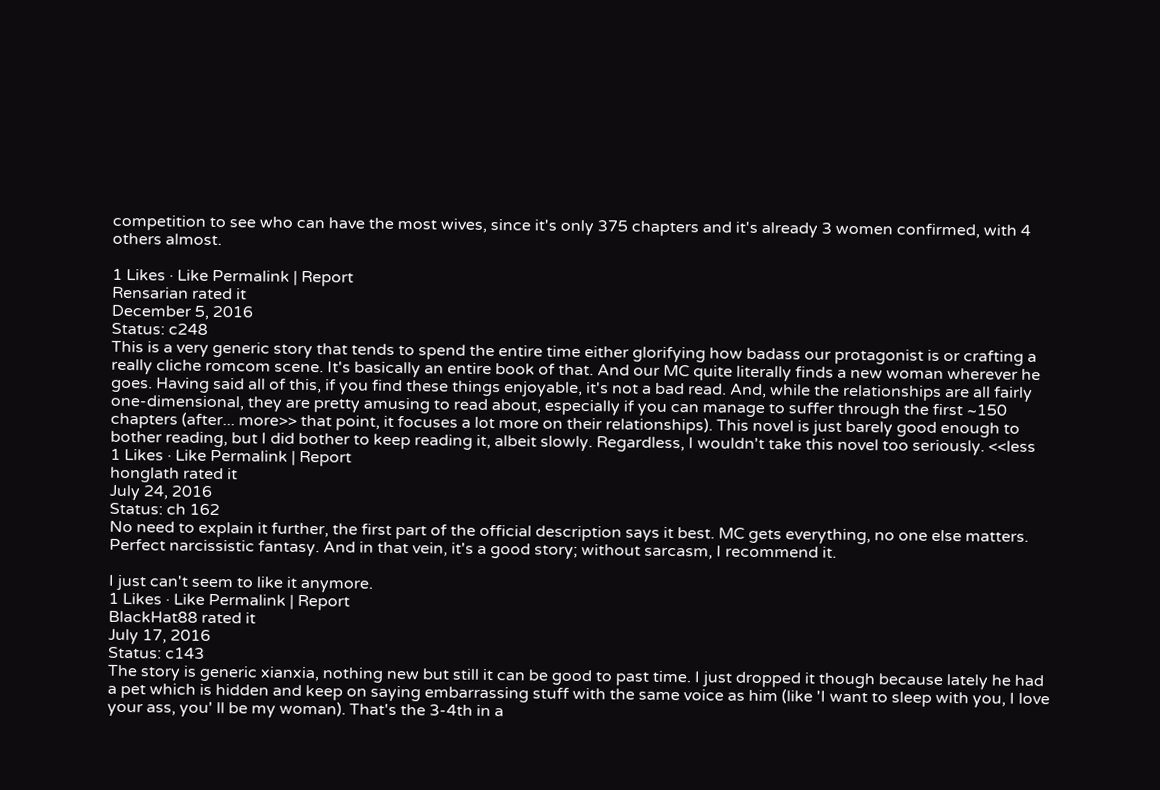competition to see who can have the most wives, since it's only 375 chapters and it's already 3 women confirmed, with 4 others almost.

1 Likes · Like Permalink | Report
Rensarian rated it
December 5, 2016
Status: c248
This is a very generic story that tends to spend the entire time either glorifying how badass our protagonist is or crafting a really cliche romcom scene. It's basically an entire book of that. And our MC quite literally finds a new woman wherever he goes. Having said all of this, if you find these things enjoyable, it's not a bad read. And, while the relationships are all fairly one-dimensional, they are pretty amusing to read about, especially if you can manage to suffer through the first ~150 chapters (after... more>> that point, it focuses a lot more on their relationships). This novel is just barely good enough to bother reading, but I did bother to keep reading it, albeit slowly. Regardless, I wouldn't take this novel too seriously. <<less
1 Likes · Like Permalink | Report
honglath rated it
July 24, 2016
Status: ch 162
No need to explain it further, the first part of the official description says it best. MC gets everything, no one else matters. Perfect narcissistic fantasy. And in that vein, it's a good story; without sarcasm, I recommend it.

I just can't seem to like it anymore.
1 Likes · Like Permalink | Report
BlackHat88 rated it
July 17, 2016
Status: c143
The story is generic xianxia, nothing new but still it can be good to past time. I just dropped it though because lately he had a pet which is hidden and keep on saying embarrassing stuff with the same voice as him (like 'I want to sleep with you, I love your ass, you' ll be my woman). That's the 3-4th in a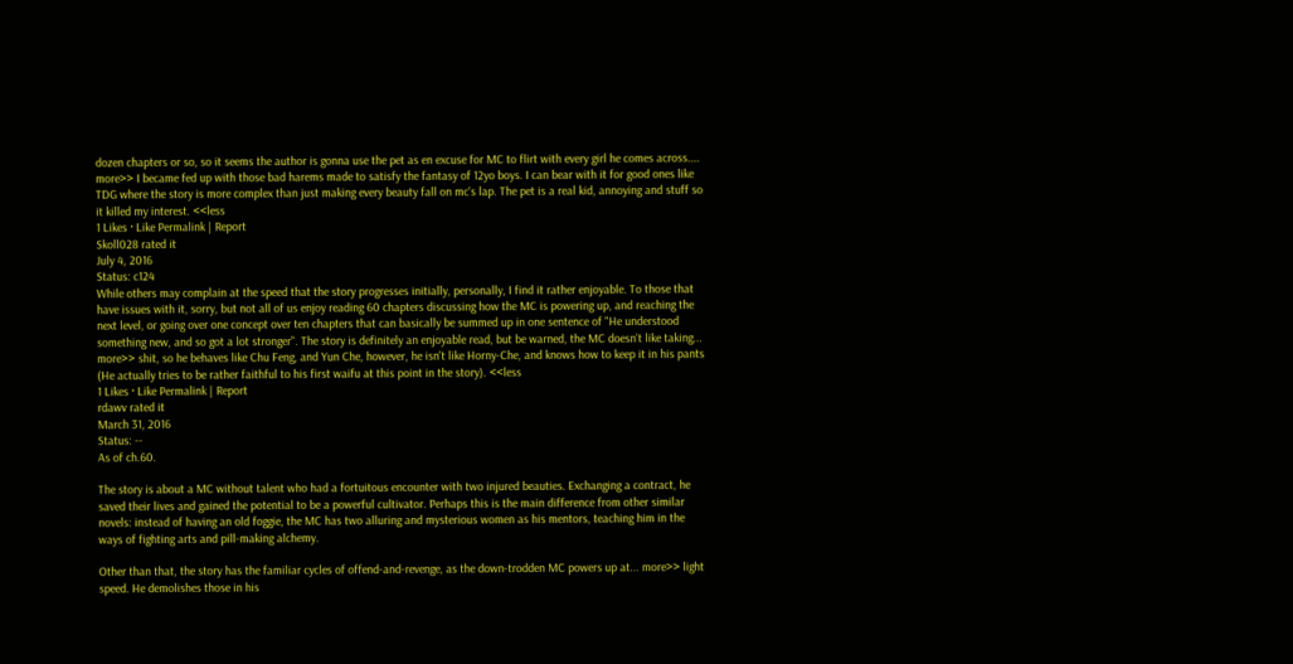dozen chapters or so, so it seems the author is gonna use the pet as en excuse for MC to flirt with every girl he comes across.... more>> I became fed up with those bad harems made to satisfy the fantasy of 12yo boys. I can bear with it for good ones like TDG where the story is more complex than just making every beauty fall on mc's lap. The pet is a real kid, annoying and stuff so it killed my interest. <<less
1 Likes · Like Permalink | Report
Skoll028 rated it
July 4, 2016
Status: c124
While others may complain at the speed that the story progresses initially, personally, I find it rather enjoyable. To those that have issues with it, sorry, but not all of us enjoy reading 60 chapters discussing how the MC is powering up, and reaching the next level, or going over one concept over ten chapters that can basically be summed up in one sentence of "He understood something new, and so got a lot stronger". The story is definitely an enjoyable read, but be warned, the MC doesn't like taking... more>> shit, so he behaves like Chu Feng, and Yun Che, however, he isn't like Horny-Che, and knows how to keep it in his pants (He actually tries to be rather faithful to his first waifu at this point in the story). <<less
1 Likes · Like Permalink | Report
rdawv rated it
March 31, 2016
Status: --
As of ch.60.

The story is about a MC without talent who had a fortuitous encounter with two injured beauties. Exchanging a contract, he saved their lives and gained the potential to be a powerful cultivator. Perhaps this is the main difference from other similar novels: instead of having an old foggie, the MC has two alluring and mysterious women as his mentors, teaching him in the ways of fighting arts and pill-making alchemy.

Other than that, the story has the familiar cycles of offend-and-revenge, as the down-trodden MC powers up at... more>> light speed. He demolishes those in his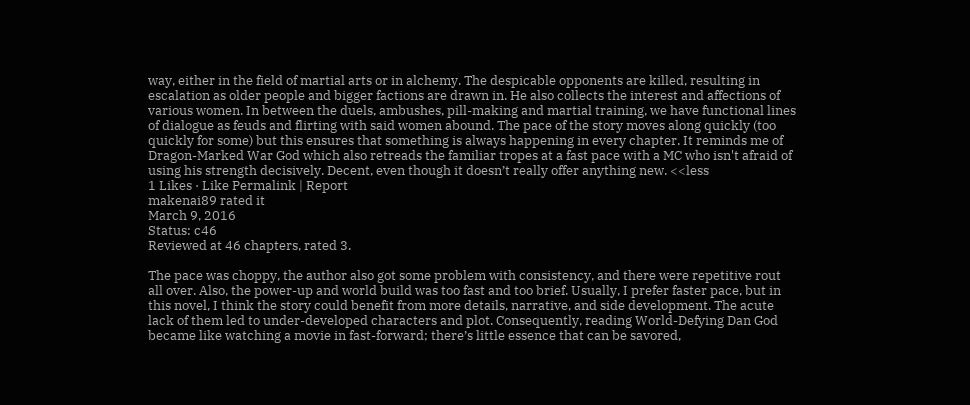way, either in the field of martial arts or in alchemy. The despicable opponents are killed, resulting in escalation as older people and bigger factions are drawn in. He also collects the interest and affections of various women. In between the duels, ambushes, pill-making and martial training, we have functional lines of dialogue as feuds and flirting with said women abound. The pace of the story moves along quickly (too quickly for some) but this ensures that something is always happening in every chapter. It reminds me of Dragon-Marked War God which also retreads the familiar tropes at a fast pace with a MC who isn't afraid of using his strength decisively. Decent, even though it doesn’t really offer anything new. <<less
1 Likes · Like Permalink | Report
makenai89 rated it
March 9, 2016
Status: c46
Reviewed at 46 chapters, rated 3.

The pace was choppy, the author also got some problem with consistency, and there were repetitive rout all over. Also, the power-up and world build was too fast and too brief. Usually, I prefer faster pace, but in this novel, I think the story could benefit from more details, narrative, and side development. The acute lack of them led to under-developed characters and plot. Consequently, reading World-Defying Dan God became like watching a movie in fast-forward; there’s little essence that can be savored,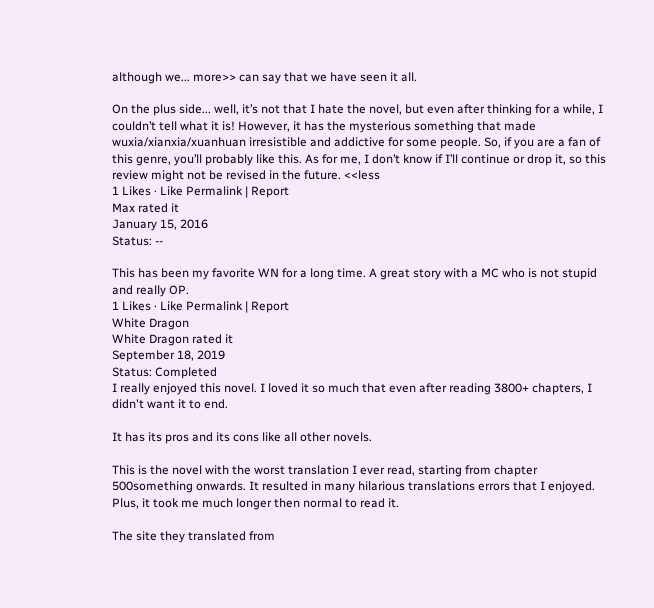although we... more>> can say that we have seen it all.

On the plus side... well, it’s not that I hate the novel, but even after thinking for a while, I couldn’t tell what it is! However, it has the mysterious something that made wuxia/xianxia/xuanhuan irresistible and addictive for some people. So, if you are a fan of this genre, you’ll probably like this. As for me, I don’t know if I’ll continue or drop it, so this review might not be revised in the future. <<less
1 Likes · Like Permalink | Report
Max rated it
January 15, 2016
Status: --

This has been my favorite WN for a long time. A great story with a MC who is not stupid and really OP.
1 Likes · Like Permalink | Report
White Dragon
White Dragon rated it
September 18, 2019
Status: Completed
I really enjoyed this novel. I loved it so much that even after reading 3800+ chapters, I didn't want it to end.

It has its pros and its cons like all other novels.

This is the novel with the worst translation I ever read, starting from chapter 500something onwards. It resulted in many hilarious translations errors that I enjoyed. Plus, it took me much longer then normal to read it.

The site they translated from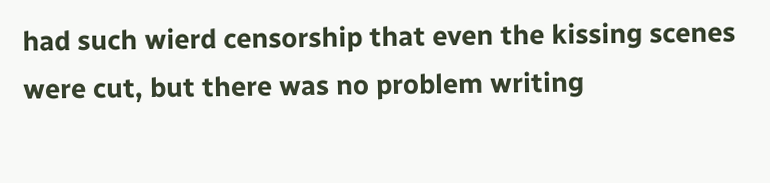had such wierd censorship that even the kissing scenes were cut, but there was no problem writing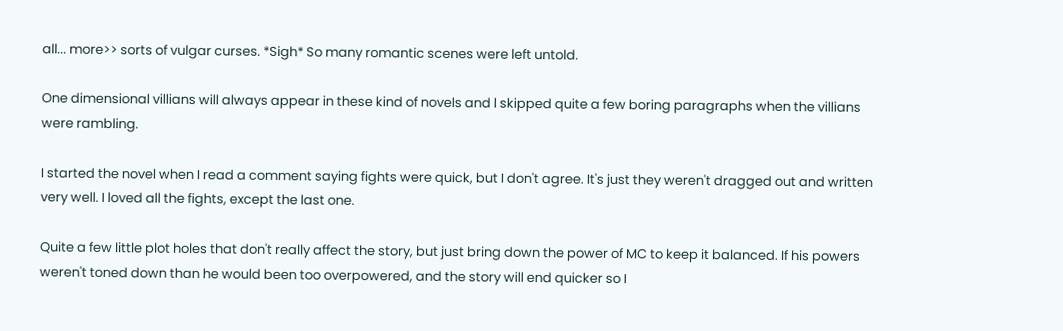all... more>> sorts of vulgar curses. *Sigh* So many romantic scenes were left untold.

One dimensional villians will always appear in these kind of novels and l skipped quite a few boring paragraphs when the villians were rambling.

I started the novel when I read a comment saying fights were quick, but I don't agree. It's just they weren't dragged out and written very well. I loved all the fights, except the last one.

Quite a few little plot holes that don't really affect the story, but just bring down the power of MC to keep it balanced. If his powers weren't toned down than he would been too overpowered, and the story will end quicker so I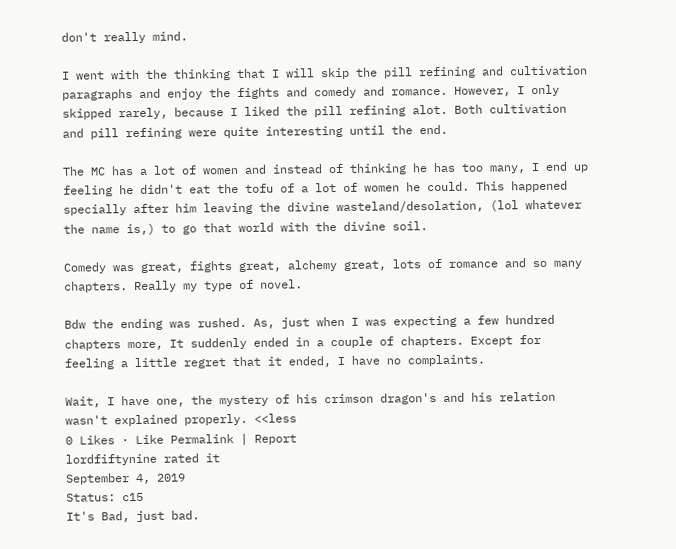don't really mind.

I went with the thinking that I will skip the pill refining and cultivation paragraphs and enjoy the fights and comedy and romance. However, I only skipped rarely, because I liked the pill refining alot. Both cultivation and pill refining were quite interesting until the end.

The MC has a lot of women and instead of thinking he has too many, I end up feeling he didn't eat the tofu of a lot of women he could. This happened specially after him leaving the divine wasteland/desolation, (lol whatever the name is,) to go that world with the divine soil.

Comedy was great, fights great, alchemy great, lots of romance and so many chapters. Really my type of novel.

Bdw the ending was rushed. As, just when I was expecting a few hundred chapters more, It suddenly ended in a couple of chapters. Except for feeling a little regret that it ended, I have no complaints.

Wait, I have one, the mystery of his crimson dragon's and his relation wasn't explained properly. <<less
0 Likes · Like Permalink | Report
lordfiftynine rated it
September 4, 2019
Status: c15
It's Bad, just bad.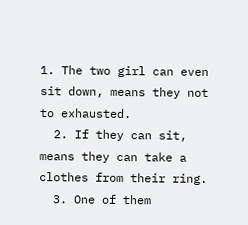1. The two girl can even sit down, means they not to exhausted.
  2. If they can sit, means they can take a clothes from their ring.
  3. One of them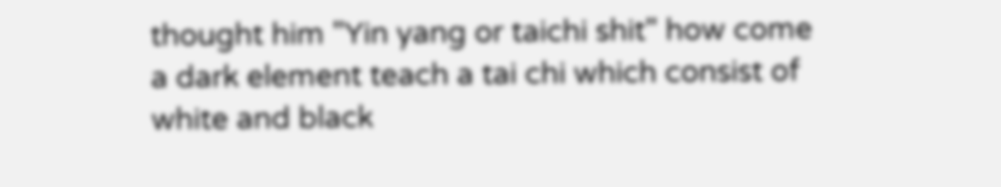thought him "Yin yang or taichi shit" how come a dark element teach a tai chi which consist of white and black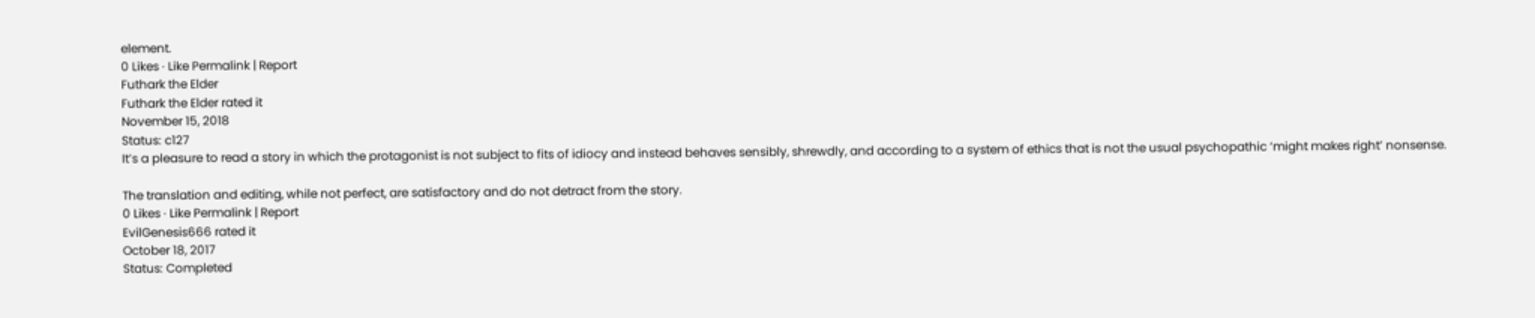element.
0 Likes · Like Permalink | Report
Futhark the Elder
Futhark the Elder rated it
November 15, 2018
Status: c127
It’s a pleasure to read a story in which the protagonist is not subject to fits of idiocy and instead behaves sensibly, shrewdly, and according to a system of ethics that is not the usual psychopathic ‘might makes right’ nonsense.

The translation and editing, while not perfect, are satisfactory and do not detract from the story.
0 Likes · Like Permalink | Report
EvilGenesis666 rated it
October 18, 2017
Status: Completed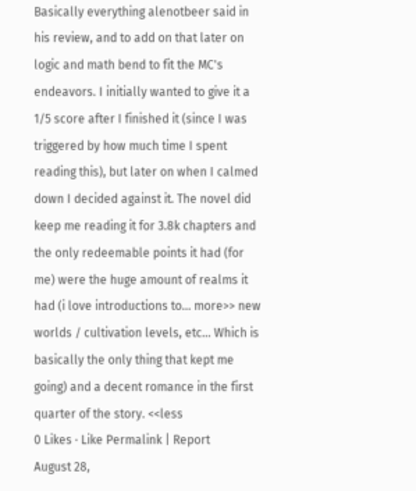Basically everything alenotbeer said in his review, and to add on that later on logic and math bend to fit the MC's endeavors. I initially wanted to give it a 1/5 score after I finished it (since I was triggered by how much time I spent reading this), but later on when I calmed down I decided against it. The novel did keep me reading it for 3.8k chapters and the only redeemable points it had (for me) were the huge amount of realms it had (i love introductions to... more>> new worlds / cultivation levels, etc... Which is basically the only thing that kept me going) and a decent romance in the first quarter of the story. <<less
0 Likes · Like Permalink | Report
August 28,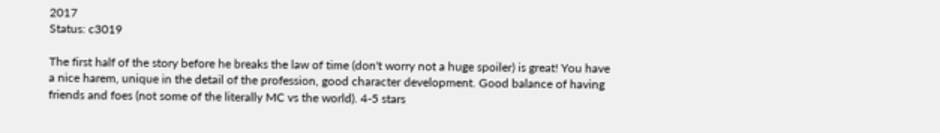2017
Status: c3019

The first half of the story before he breaks the law of time (don't worry not a huge spoiler) is great! You have a nice harem, unique in the detail of the profession, good character development. Good balance of having friends and foes (not some of the literally MC vs the world). 4-5 stars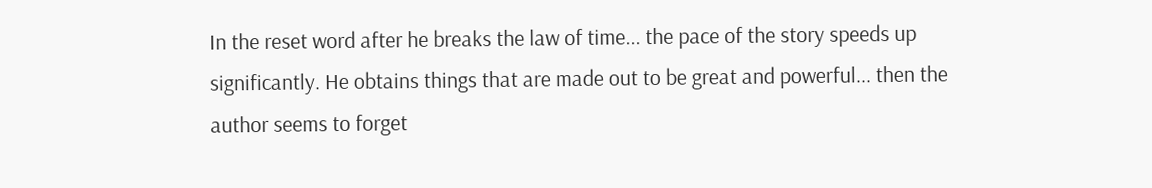In the reset word after he breaks the law of time... the pace of the story speeds up significantly. He obtains things that are made out to be great and powerful... then the author seems to forget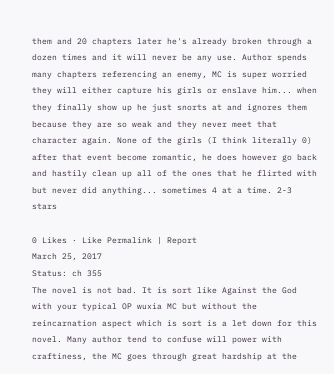them and 20 chapters later he's already broken through a dozen times and it will never be any use. Author spends many chapters referencing an enemy, MC is super worried they will either capture his girls or enslave him... when they finally show up he just snorts at and ignores them because they are so weak and they never meet that character again. None of the girls (I think literally 0) after that event become romantic, he does however go back and hastily clean up all of the ones that he flirted with but never did anything... sometimes 4 at a time. 2-3 stars

0 Likes · Like Permalink | Report
March 25, 2017
Status: ch 355
The novel is not bad. It is sort like Against the God with your typical OP wuxia MC but without the reincarnation aspect which is sort is a let down for this novel. Many author tend to confuse will power with craftiness, the MC goes through great hardship at the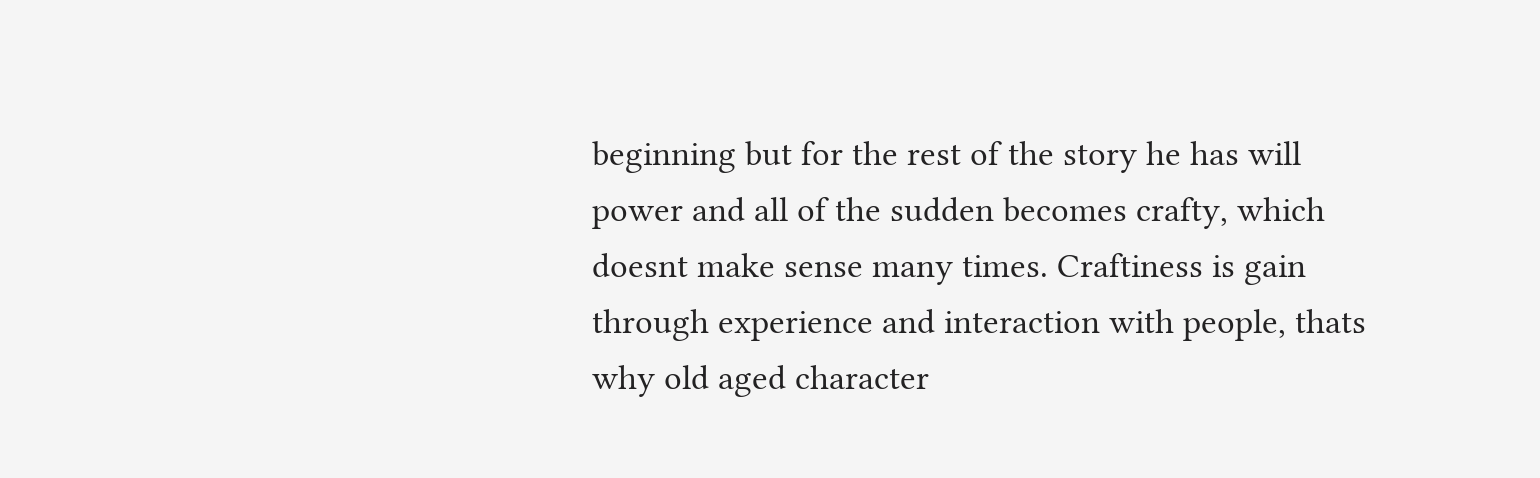beginning but for the rest of the story he has will power and all of the sudden becomes crafty, which doesnt make sense many times. Craftiness is gain through experience and interaction with people, thats why old aged character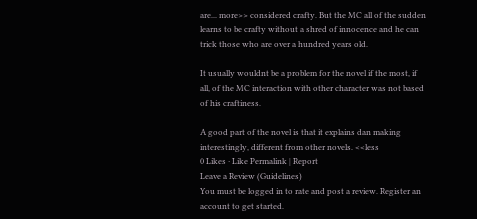are... more>> considered crafty. But the MC all of the sudden learns to be crafty without a shred of innocence and he can trick those who are over a hundred years old.

It usually wouldnt be a problem for the novel if the most, if all, of the MC interaction with other character was not based of his craftiness.

A good part of the novel is that it explains dan making interestingly, different from other novels. <<less
0 Likes · Like Permalink | Report
Leave a Review (Guidelines)
You must be logged in to rate and post a review. Register an account to get started.